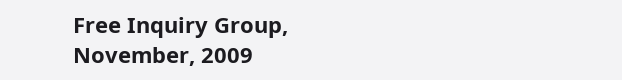Free Inquiry Group, November, 2009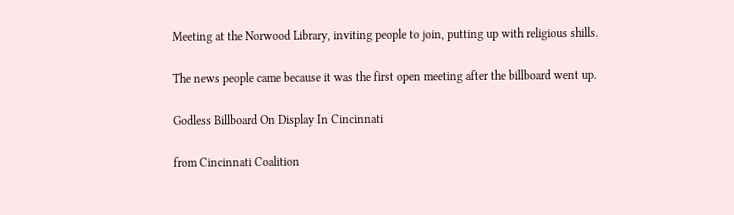Meeting at the Norwood Library, inviting people to join, putting up with religious shills.

The news people came because it was the first open meeting after the billboard went up.

Godless Billboard On Display In Cincinnati

from Cincinnati Coalition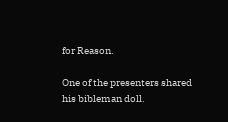for Reason.

One of the presenters shared his bibleman doll.